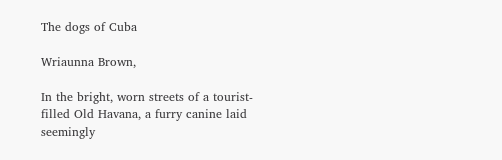The dogs of Cuba

Wriaunna Brown,

In the bright, worn streets of a tourist-filled Old Havana, a furry canine laid seemingly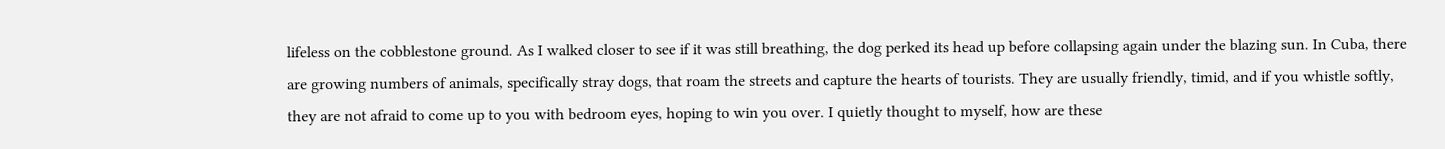lifeless on the cobblestone ground. As I walked closer to see if it was still breathing, the dog perked its head up before collapsing again under the blazing sun. In Cuba, there are growing numbers of animals, specifically stray dogs, that roam the streets and capture the hearts of tourists. They are usually friendly, timid, and if you whistle softly, they are not afraid to come up to you with bedroom eyes, hoping to win you over. I quietly thought to myself, how are these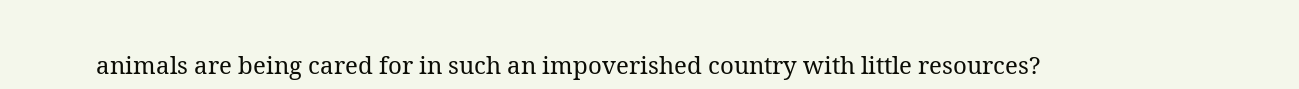animals are being cared for in such an impoverished country with little resources?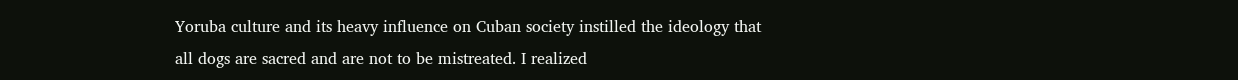Yoruba culture and its heavy influence on Cuban society instilled the ideology that all dogs are sacred and are not to be mistreated. I realized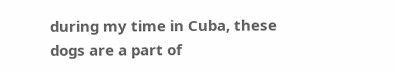during my time in Cuba, these dogs are a part of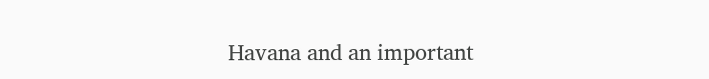Havana and an important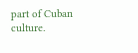part of Cuban culture.